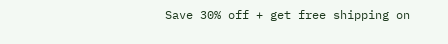Save 30% off + get free shipping on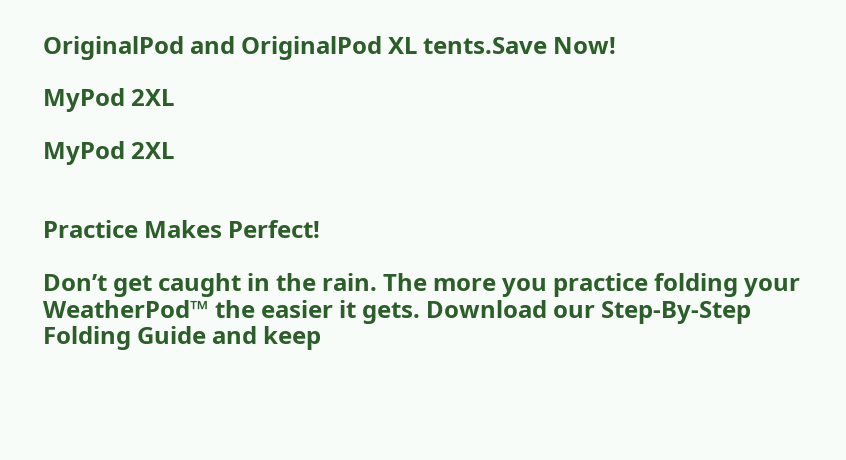OriginalPod and OriginalPod XL tents.Save Now!

MyPod 2XL

MyPod 2XL


Practice Makes Perfect!

Don’t get caught in the rain. The more you practice folding your WeatherPod™ the easier it gets. Download our Step-By-Step Folding Guide and keep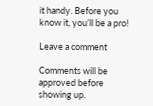it handy. Before you know it, you’ll be a pro!

Leave a comment

Comments will be approved before showing up.